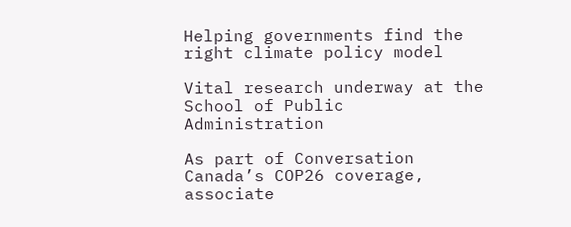Helping governments find the right climate policy model

Vital research underway at the School of Public Administration

As part of Conversation Canada’s COP26 coverage, associate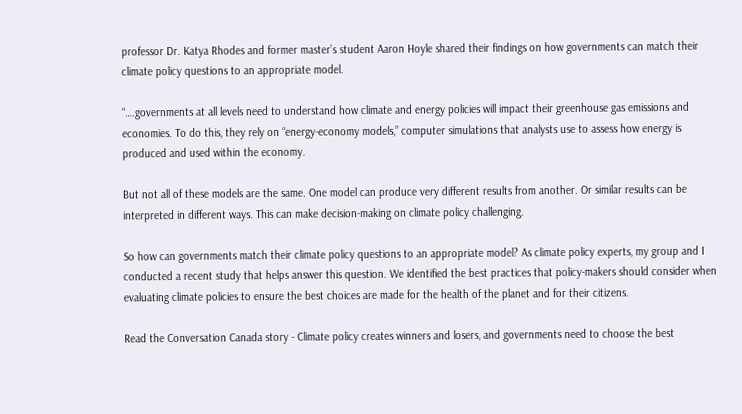professor Dr. Katya Rhodes and former master’s student Aaron Hoyle shared their findings on how governments can match their climate policy questions to an appropriate model.

“….governments at all levels need to understand how climate and energy policies will impact their greenhouse gas emissions and economies. To do this, they rely on “energy-economy models,” computer simulations that analysts use to assess how energy is produced and used within the economy.

But not all of these models are the same. One model can produce very different results from another. Or similar results can be interpreted in different ways. This can make decision-making on climate policy challenging.

So how can governments match their climate policy questions to an appropriate model? As climate policy experts, my group and I conducted a recent study that helps answer this question. We identified the best practices that policy-makers should consider when evaluating climate policies to ensure the best choices are made for the health of the planet and for their citizens.

Read the Conversation Canada story - Climate policy creates winners and losers, and governments need to choose the best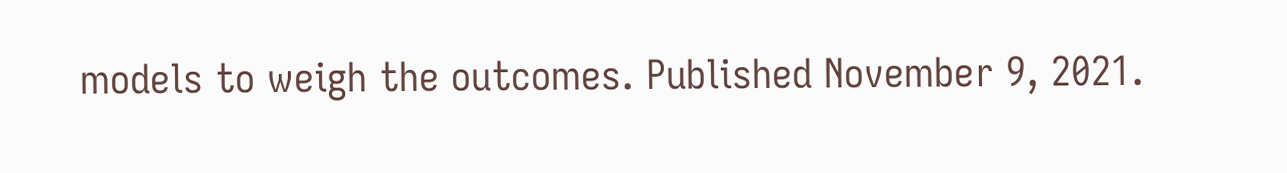models to weigh the outcomes. Published November 9, 2021.